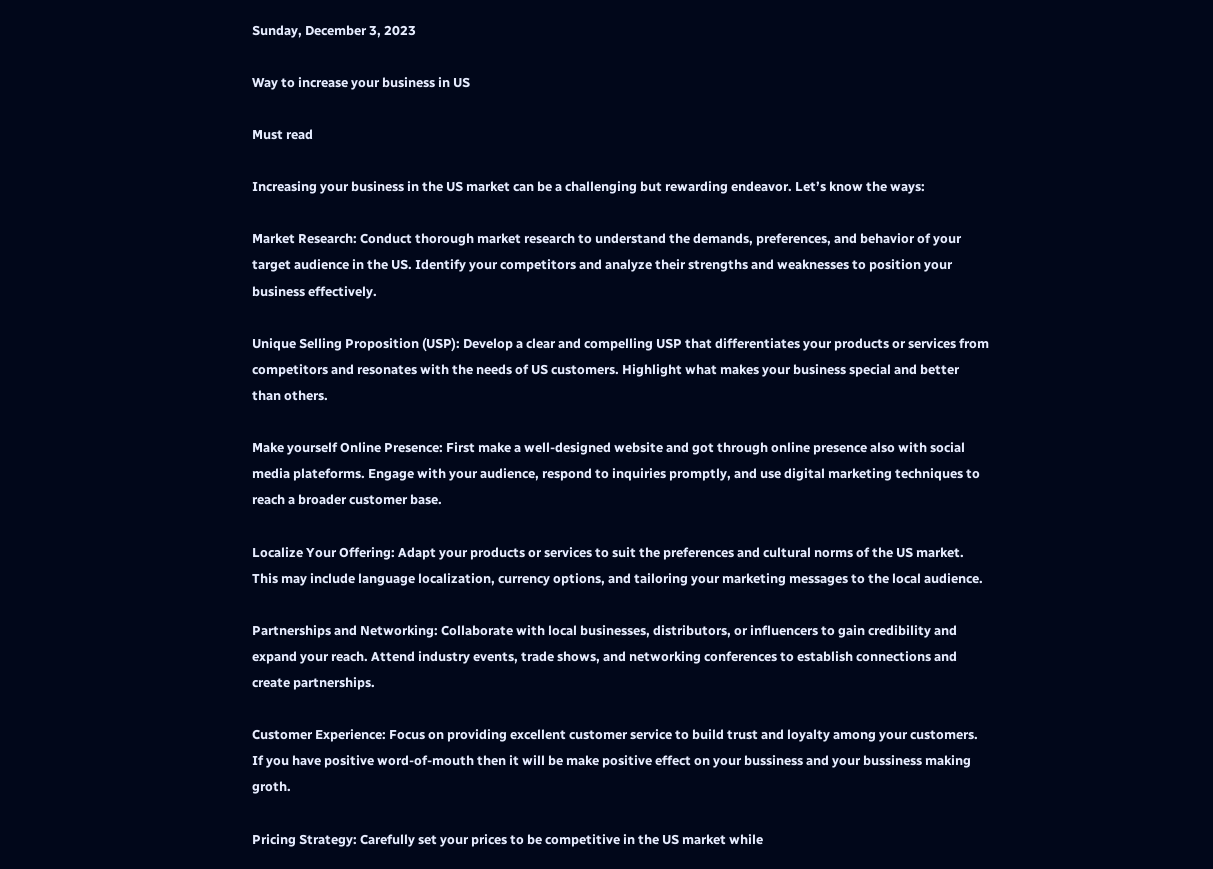Sunday, December 3, 2023

Way to increase your business in US

Must read

Increasing your business in the US market can be a challenging but rewarding endeavor. Let’s know the ways:

Market Research: Conduct thorough market research to understand the demands, preferences, and behavior of your target audience in the US. Identify your competitors and analyze their strengths and weaknesses to position your business effectively.

Unique Selling Proposition (USP): Develop a clear and compelling USP that differentiates your products or services from competitors and resonates with the needs of US customers. Highlight what makes your business special and better than others.

Make yourself Online Presence: First make a well-designed website and got through online presence also with social media plateforms. Engage with your audience, respond to inquiries promptly, and use digital marketing techniques to reach a broader customer base.

Localize Your Offering: Adapt your products or services to suit the preferences and cultural norms of the US market. This may include language localization, currency options, and tailoring your marketing messages to the local audience.

Partnerships and Networking: Collaborate with local businesses, distributors, or influencers to gain credibility and expand your reach. Attend industry events, trade shows, and networking conferences to establish connections and create partnerships.

Customer Experience: Focus on providing excellent customer service to build trust and loyalty among your customers. If you have positive word-of-mouth then it will be make positive effect on your bussiness and your bussiness making groth.

Pricing Strategy: Carefully set your prices to be competitive in the US market while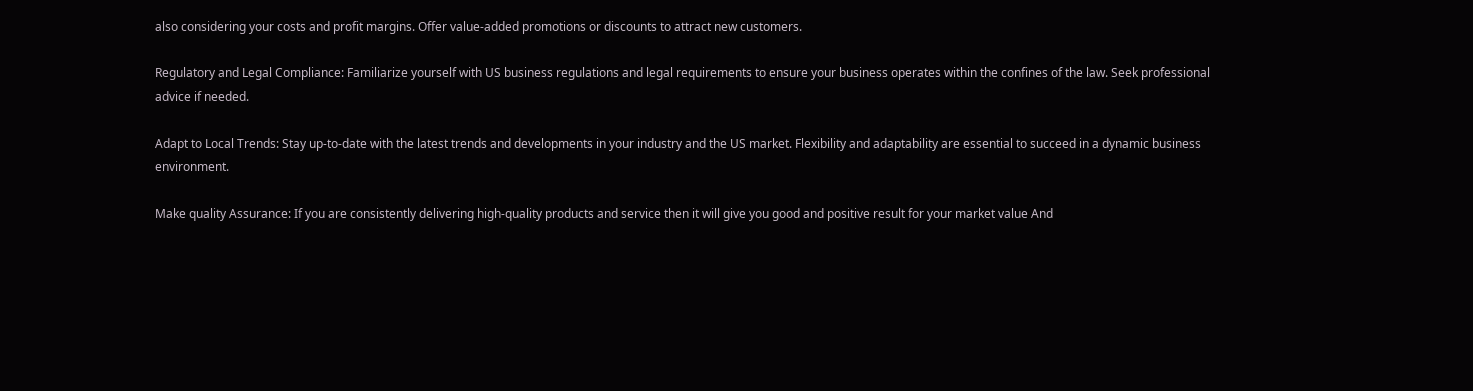also considering your costs and profit margins. Offer value-added promotions or discounts to attract new customers.

Regulatory and Legal Compliance: Familiarize yourself with US business regulations and legal requirements to ensure your business operates within the confines of the law. Seek professional advice if needed.

Adapt to Local Trends: Stay up-to-date with the latest trends and developments in your industry and the US market. Flexibility and adaptability are essential to succeed in a dynamic business environment.

Make quality Assurance: If you are consistently delivering high-quality products and service then it will give you good and positive result for your market value And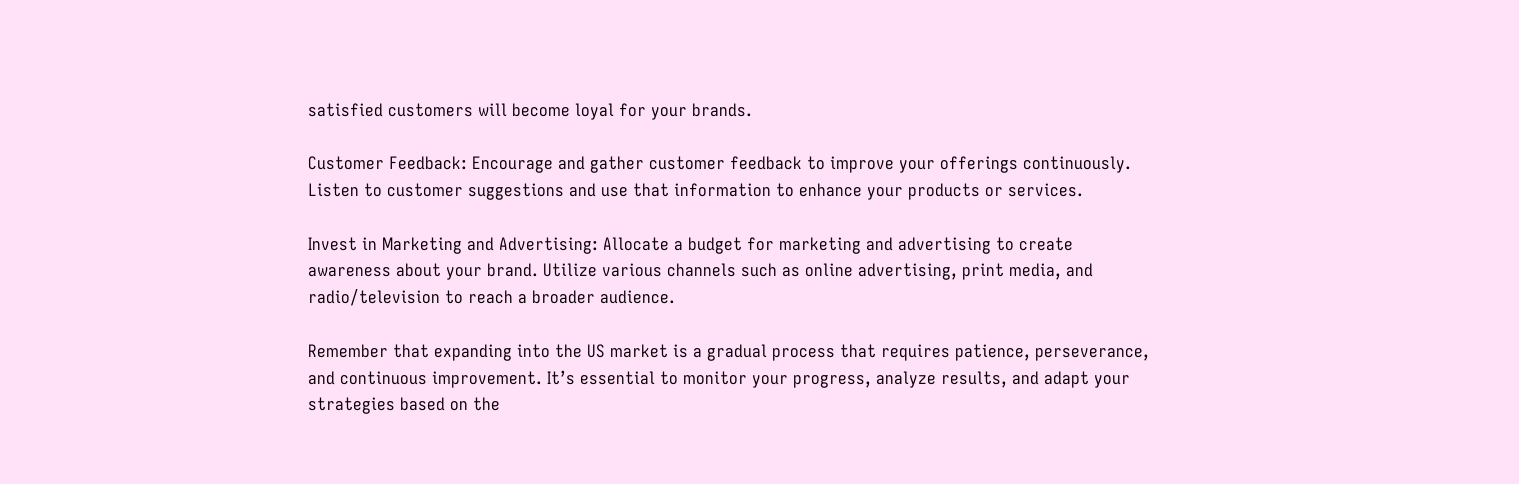satisfied customers will become loyal for your brands.

Customer Feedback: Encourage and gather customer feedback to improve your offerings continuously. Listen to customer suggestions and use that information to enhance your products or services.

Invest in Marketing and Advertising: Allocate a budget for marketing and advertising to create awareness about your brand. Utilize various channels such as online advertising, print media, and radio/television to reach a broader audience.

Remember that expanding into the US market is a gradual process that requires patience, perseverance, and continuous improvement. It’s essential to monitor your progress, analyze results, and adapt your strategies based on the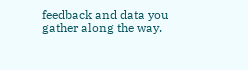feedback and data you gather along the way.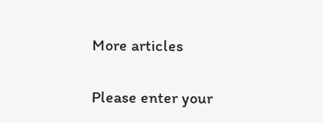More articles


Please enter your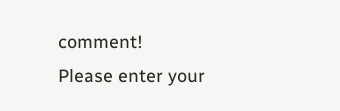comment!
Please enter your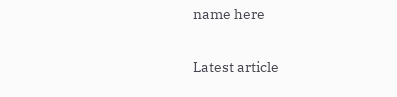name here

Latest article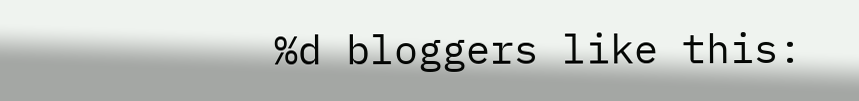%d bloggers like this: